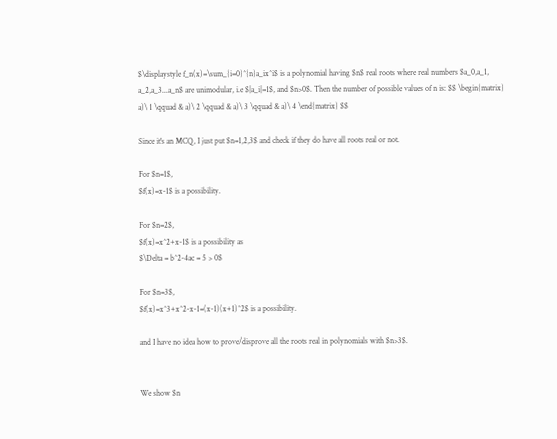$\displaystyle f_n(x)=\sum_{i=0}^{n}a_ix^i$ is a polynomial having $n$ real roots where real numbers $a_0,a_1, a_2,a_3...a_n$ are unimodular, i.e $|a_i|=1$, and $n>0$. Then the number of possible values of n is: $$ \begin{matrix} a)\ 1 \qquad & a)\ 2 \qquad & a)\ 3 \qquad & a)\ 4 \end{matrix} $$

Since it's an MCQ, I just put $n=1,2,3$ and check if they do have all roots real or not.

For $n=1$,
$f(x)=x-1$ is a possibility.

For $n=2$,
$f(x)=x^2+x-1$ is a possibility as
$\Delta = b^2-4ac = 5 > 0$

For $n=3$,
$f(x)=x^3+x^2-x-1=(x-1)(x+1)^2$ is a possibility.

and I have no idea how to prove/disprove all the roots real in polynomials with $n>3$.


We show $n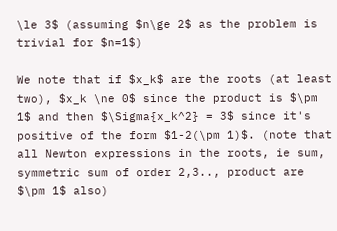\le 3$ (assuming $n\ge 2$ as the problem is trivial for $n=1$)

We note that if $x_k$ are the roots (at least two), $x_k \ne 0$ since the product is $\pm 1$ and then $\Sigma{x_k^2} = 3$ since it's positive of the form $1-2(\pm 1)$. (note that all Newton expressions in the roots, ie sum, symmetric sum of order 2,3.., product are $\pm 1$ also)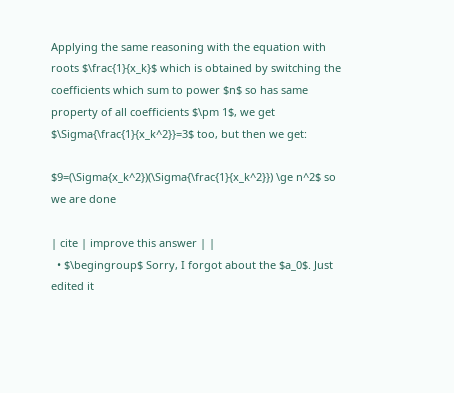Applying the same reasoning with the equation with roots $\frac{1}{x_k}$ which is obtained by switching the coefficients which sum to power $n$ so has same property of all coefficients $\pm 1$, we get $\Sigma{\frac{1}{x_k^2}}=3$ too, but then we get:

$9=(\Sigma{x_k^2})(\Sigma{\frac{1}{x_k^2}}) \ge n^2$ so we are done

| cite | improve this answer | |
  • $\begingroup$ Sorry, I forgot about the $a_0$. Just edited it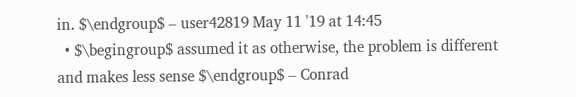in. $\endgroup$ – user42819 May 11 '19 at 14:45
  • $\begingroup$ assumed it as otherwise, the problem is different and makes less sense $\endgroup$ – Conrad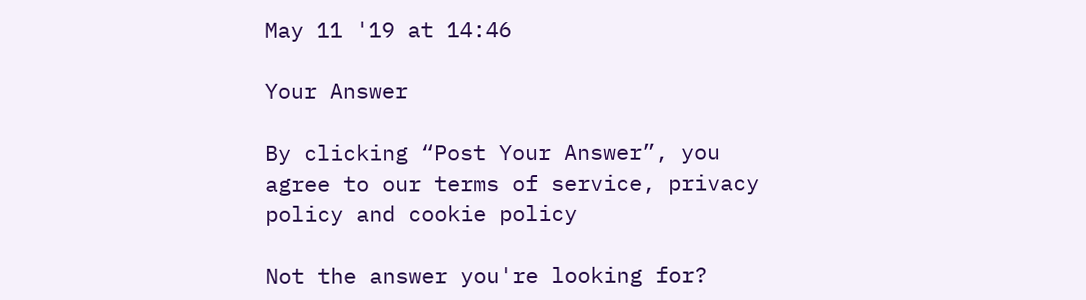May 11 '19 at 14:46

Your Answer

By clicking “Post Your Answer”, you agree to our terms of service, privacy policy and cookie policy

Not the answer you're looking for?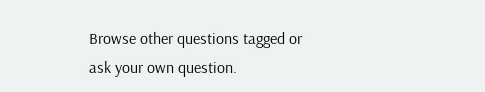Browse other questions tagged or ask your own question.